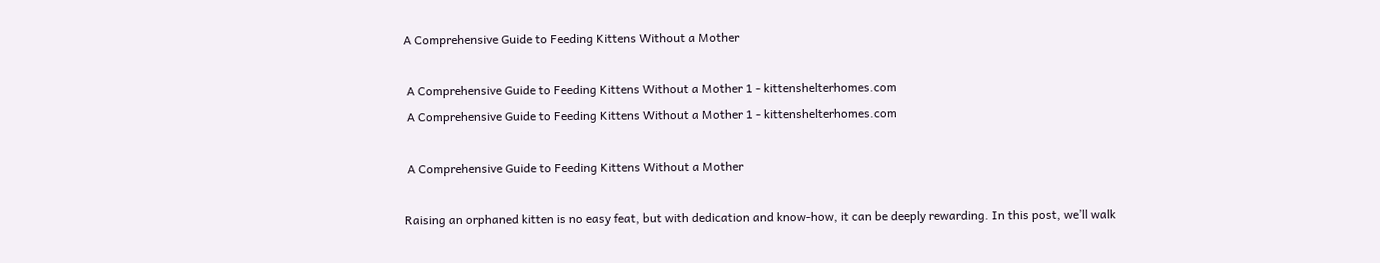A Comprehensive Guide to Feeding Kittens Without a Mother

 A Comprehensive Guide to Feeding Kittens Without a Mother 1 - kittenshelterhomes.com
 A Comprehensive Guide to Feeding Kittens Without a Mother 1 - kittenshelterhomes.com

 A Comprehensive Guide to Feeding Kittens Without a Mother

Raising an orphaned kitten is no easy feat, but with dedication and know-how, it can be deeply rewarding. In this post, we’ll walk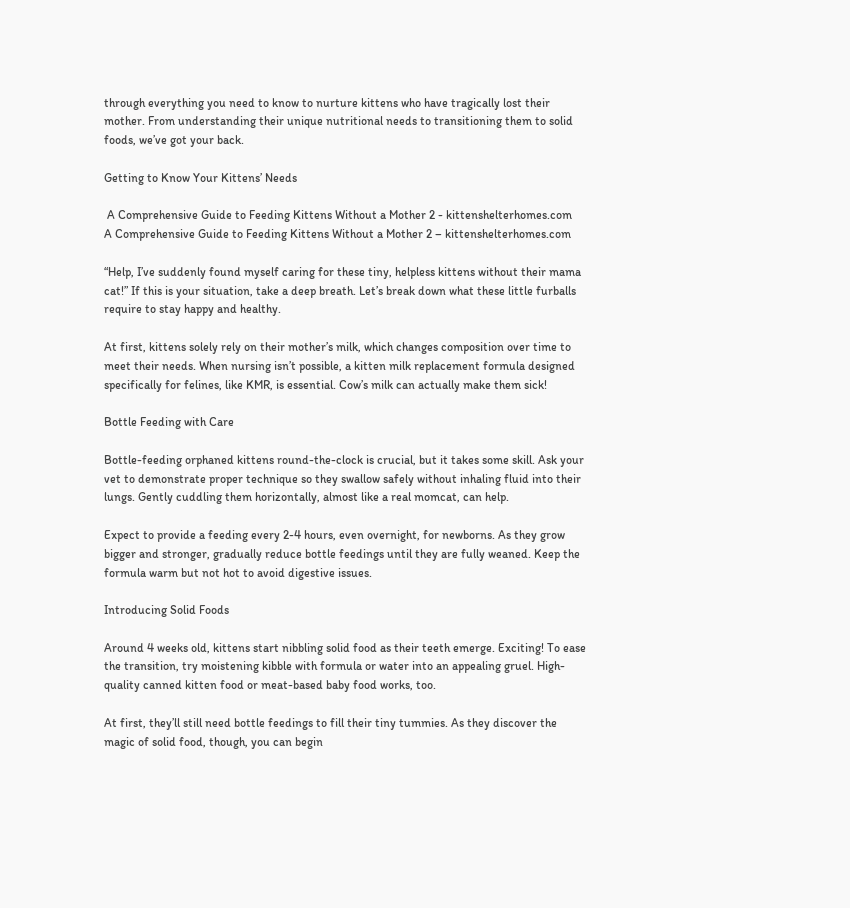through everything you need to know to nurture kittens who have tragically lost their mother. From understanding their unique nutritional needs to transitioning them to solid foods, we’ve got your back.

Getting to Know Your Kittens’ Needs

 A Comprehensive Guide to Feeding Kittens Without a Mother 2 - kittenshelterhomes.com
A Comprehensive Guide to Feeding Kittens Without a Mother 2 – kittenshelterhomes.com

“Help, I’ve suddenly found myself caring for these tiny, helpless kittens without their mama cat!” If this is your situation, take a deep breath. Let’s break down what these little furballs require to stay happy and healthy.

At first, kittens solely rely on their mother’s milk, which changes composition over time to meet their needs. When nursing isn’t possible, a kitten milk replacement formula designed specifically for felines, like KMR, is essential. Cow’s milk can actually make them sick!

Bottle Feeding with Care

Bottle-feeding orphaned kittens round-the-clock is crucial, but it takes some skill. Ask your vet to demonstrate proper technique so they swallow safely without inhaling fluid into their lungs. Gently cuddling them horizontally, almost like a real momcat, can help.

Expect to provide a feeding every 2-4 hours, even overnight, for newborns. As they grow bigger and stronger, gradually reduce bottle feedings until they are fully weaned. Keep the formula warm but not hot to avoid digestive issues.

Introducing Solid Foods

Around 4 weeks old, kittens start nibbling solid food as their teeth emerge. Exciting! To ease the transition, try moistening kibble with formula or water into an appealing gruel. High-quality canned kitten food or meat-based baby food works, too.

At first, they’ll still need bottle feedings to fill their tiny tummies. As they discover the magic of solid food, though, you can begin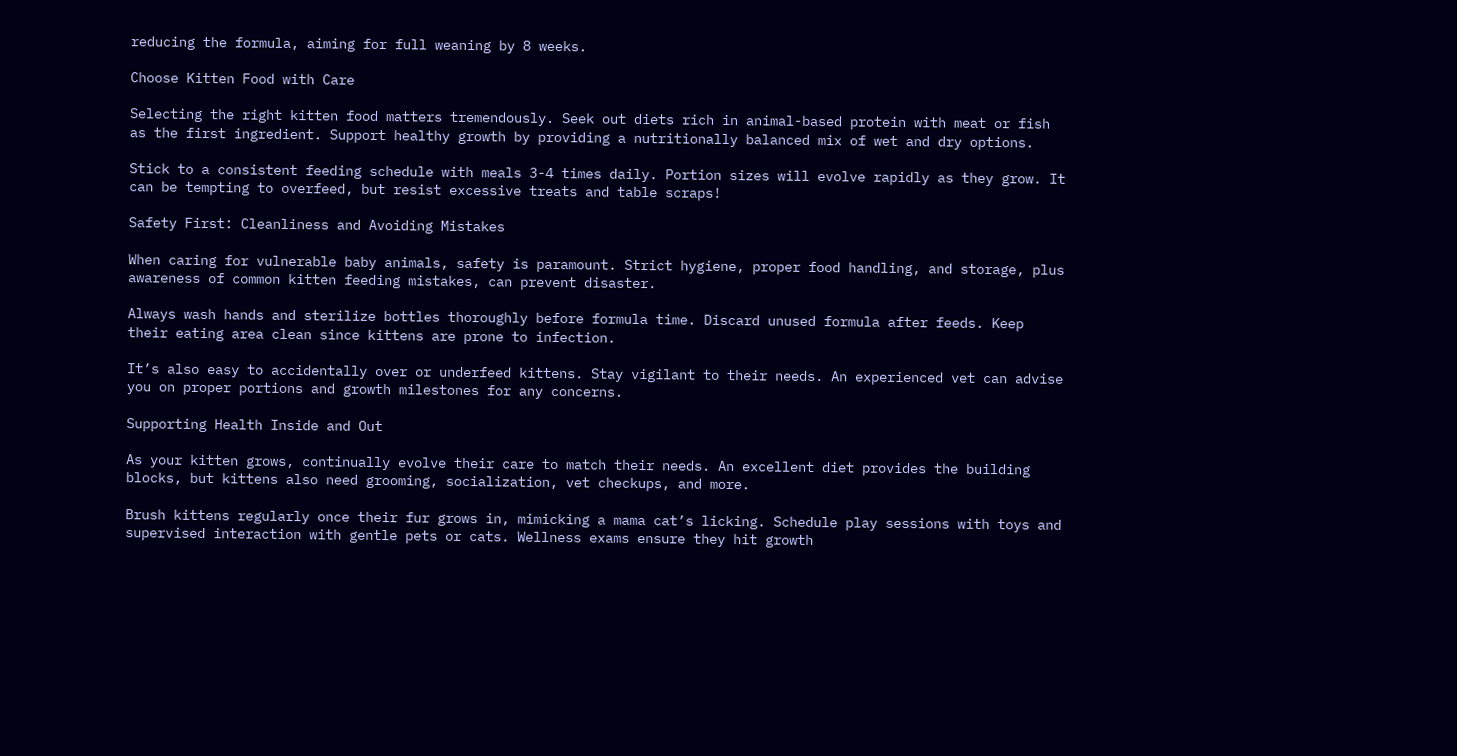reducing the formula, aiming for full weaning by 8 weeks.

Choose Kitten Food with Care

Selecting the right kitten food matters tremendously. Seek out diets rich in animal-based protein with meat or fish as the first ingredient. Support healthy growth by providing a nutritionally balanced mix of wet and dry options.

Stick to a consistent feeding schedule with meals 3-4 times daily. Portion sizes will evolve rapidly as they grow. It can be tempting to overfeed, but resist excessive treats and table scraps!

Safety First: Cleanliness and Avoiding Mistakes

When caring for vulnerable baby animals, safety is paramount. Strict hygiene, proper food handling, and storage, plus awareness of common kitten feeding mistakes, can prevent disaster.

Always wash hands and sterilize bottles thoroughly before formula time. Discard unused formula after feeds. Keep their eating area clean since kittens are prone to infection.

It’s also easy to accidentally over or underfeed kittens. Stay vigilant to their needs. An experienced vet can advise you on proper portions and growth milestones for any concerns.

Supporting Health Inside and Out

As your kitten grows, continually evolve their care to match their needs. An excellent diet provides the building blocks, but kittens also need grooming, socialization, vet checkups, and more.

Brush kittens regularly once their fur grows in, mimicking a mama cat’s licking. Schedule play sessions with toys and supervised interaction with gentle pets or cats. Wellness exams ensure they hit growth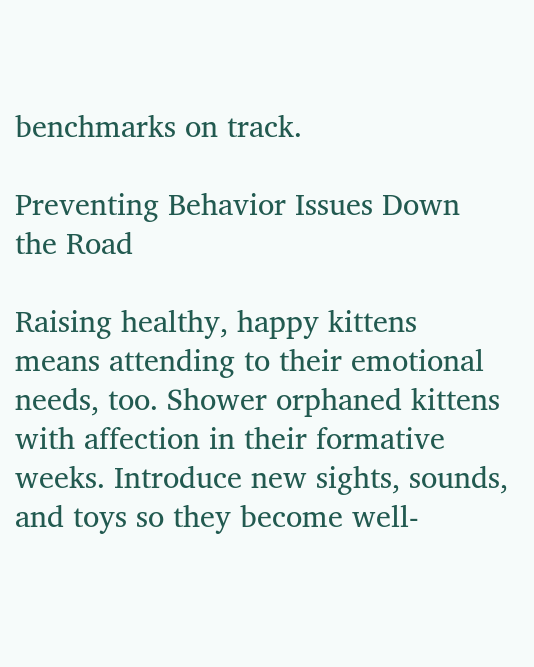benchmarks on track.

Preventing Behavior Issues Down the Road

Raising healthy, happy kittens means attending to their emotional needs, too. Shower orphaned kittens with affection in their formative weeks. Introduce new sights, sounds, and toys so they become well-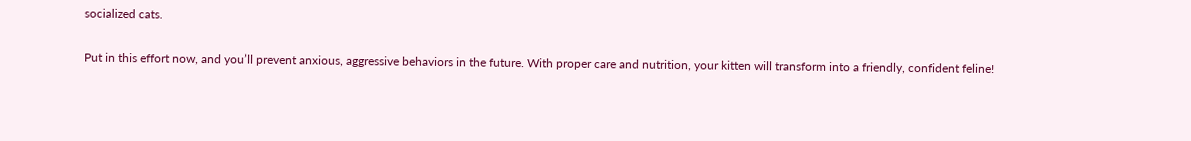socialized cats.

Put in this effort now, and you’ll prevent anxious, aggressive behaviors in the future. With proper care and nutrition, your kitten will transform into a friendly, confident feline!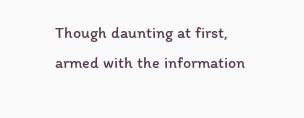Though daunting at first, armed with the information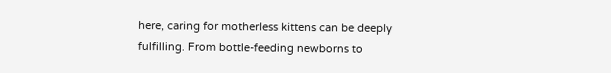here, caring for motherless kittens can be deeply fulfilling. From bottle-feeding newborns to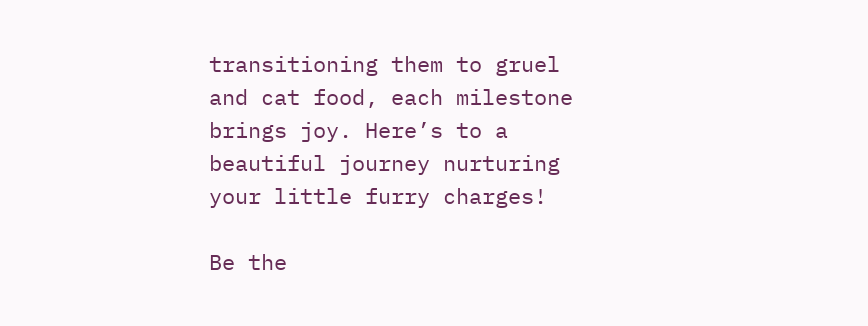transitioning them to gruel and cat food, each milestone brings joy. Here’s to a beautiful journey nurturing your little furry charges!

Be the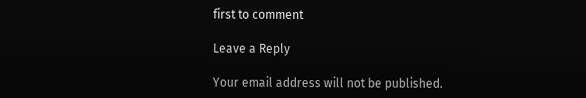first to comment

Leave a Reply

Your email address will not be published.